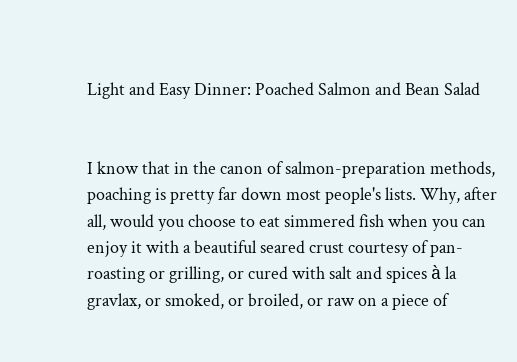Light and Easy Dinner: Poached Salmon and Bean Salad


I know that in the canon of salmon-preparation methods, poaching is pretty far down most people's lists. Why, after all, would you choose to eat simmered fish when you can enjoy it with a beautiful seared crust courtesy of pan-roasting or grilling, or cured with salt and spices à la gravlax, or smoked, or broiled, or raw on a piece of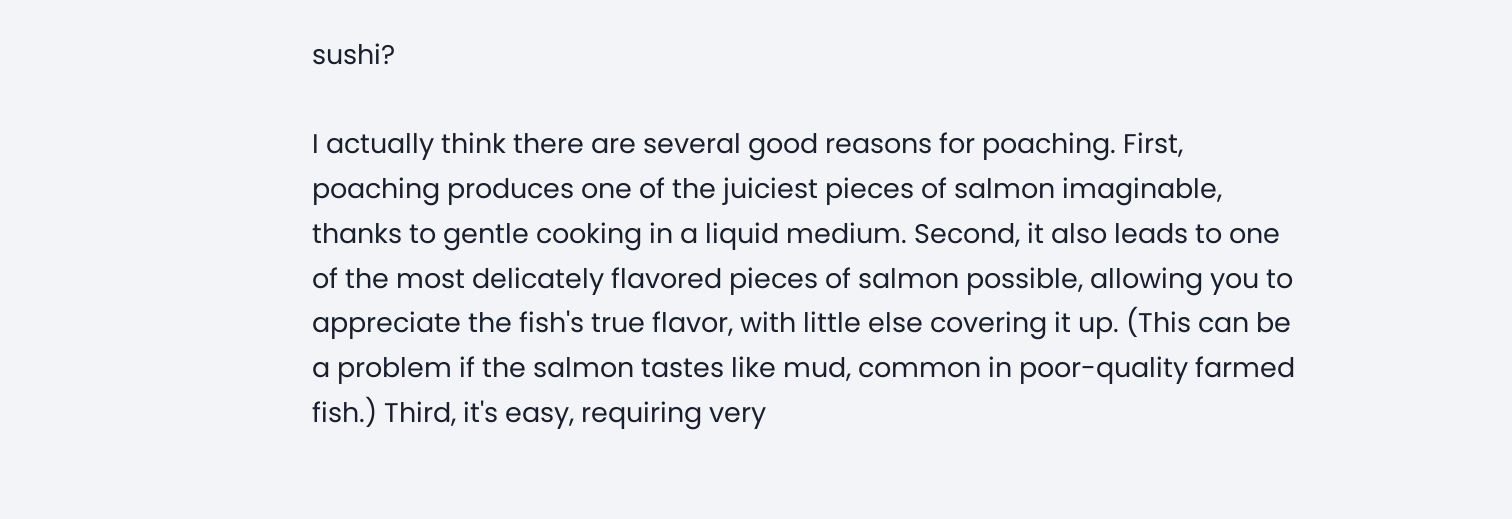sushi?

I actually think there are several good reasons for poaching. First, poaching produces one of the juiciest pieces of salmon imaginable, thanks to gentle cooking in a liquid medium. Second, it also leads to one of the most delicately flavored pieces of salmon possible, allowing you to appreciate the fish's true flavor, with little else covering it up. (This can be a problem if the salmon tastes like mud, common in poor-quality farmed fish.) Third, it's easy, requiring very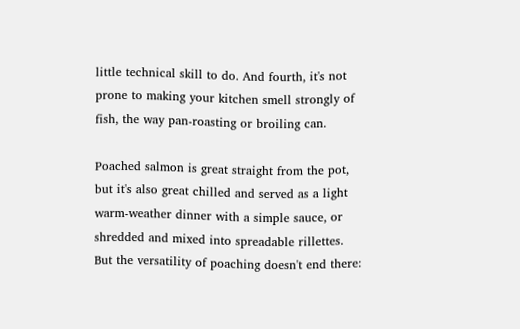little technical skill to do. And fourth, it's not prone to making your kitchen smell strongly of fish, the way pan-roasting or broiling can.

Poached salmon is great straight from the pot, but it's also great chilled and served as a light warm-weather dinner with a simple sauce, or shredded and mixed into spreadable rillettes. But the versatility of poaching doesn't end there: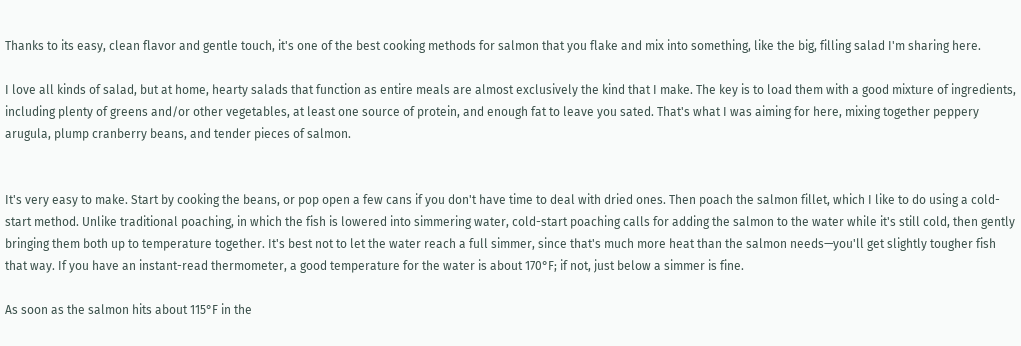Thanks to its easy, clean flavor and gentle touch, it's one of the best cooking methods for salmon that you flake and mix into something, like the big, filling salad I'm sharing here.

I love all kinds of salad, but at home, hearty salads that function as entire meals are almost exclusively the kind that I make. The key is to load them with a good mixture of ingredients, including plenty of greens and/or other vegetables, at least one source of protein, and enough fat to leave you sated. That's what I was aiming for here, mixing together peppery arugula, plump cranberry beans, and tender pieces of salmon.


It's very easy to make. Start by cooking the beans, or pop open a few cans if you don't have time to deal with dried ones. Then poach the salmon fillet, which I like to do using a cold-start method. Unlike traditional poaching, in which the fish is lowered into simmering water, cold-start poaching calls for adding the salmon to the water while it's still cold, then gently bringing them both up to temperature together. It's best not to let the water reach a full simmer, since that's much more heat than the salmon needs—you'll get slightly tougher fish that way. If you have an instant-read thermometer, a good temperature for the water is about 170°F; if not, just below a simmer is fine.

As soon as the salmon hits about 115°F in the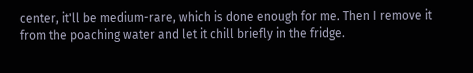center, it'll be medium-rare, which is done enough for me. Then I remove it from the poaching water and let it chill briefly in the fridge.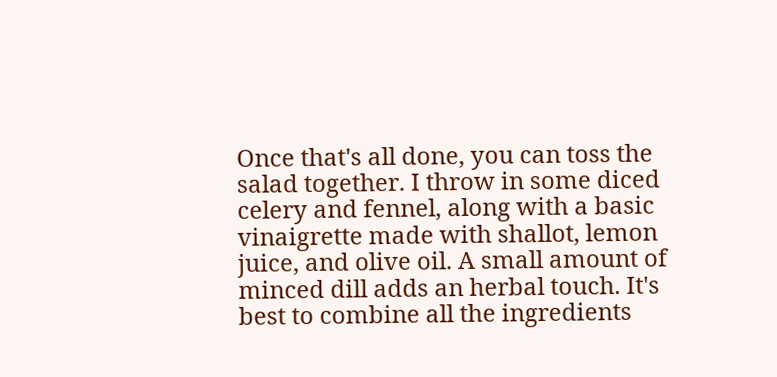Once that's all done, you can toss the salad together. I throw in some diced celery and fennel, along with a basic vinaigrette made with shallot, lemon juice, and olive oil. A small amount of minced dill adds an herbal touch. It's best to combine all the ingredients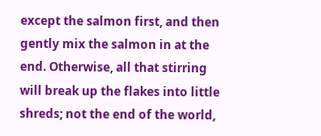except the salmon first, and then gently mix the salmon in at the end. Otherwise, all that stirring will break up the flakes into little shreds; not the end of the world,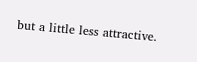but a little less attractive.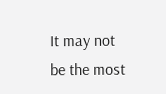It may not be the most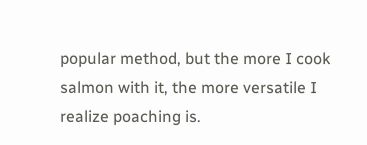popular method, but the more I cook salmon with it, the more versatile I realize poaching is.